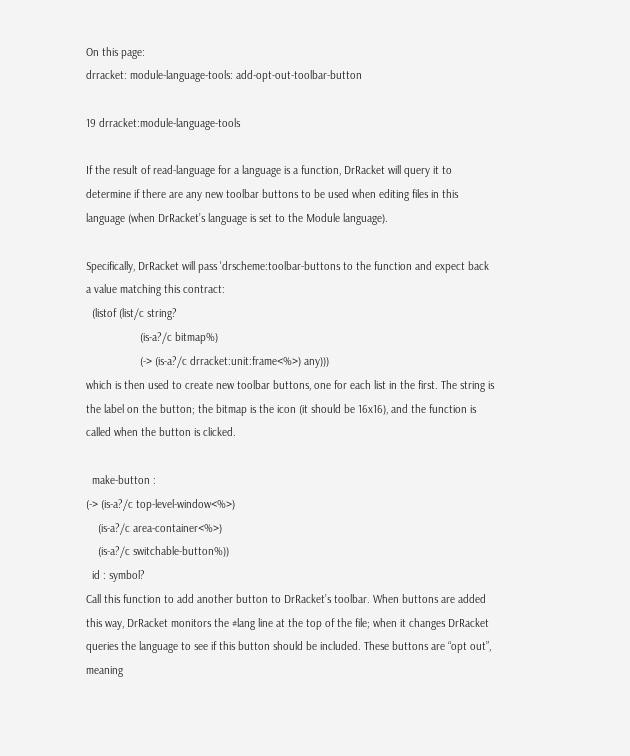On this page:
drracket: module-language-tools: add-opt-out-toolbar-button

19 drracket:module-language-tools

If the result of read-language for a language is a function, DrRacket will query it to determine if there are any new toolbar buttons to be used when editing files in this language (when DrRacket’s language is set to the Module language).

Specifically, DrRacket will pass 'drscheme:toolbar-buttons to the function and expect back a value matching this contract:
  (listof (list/c string?
                  (is-a?/c bitmap%)
                  (-> (is-a?/c drracket:unit:frame<%>) any)))
which is then used to create new toolbar buttons, one for each list in the first. The string is the label on the button; the bitmap is the icon (it should be 16x16), and the function is called when the button is clicked.

  make-button :
(-> (is-a?/c top-level-window<%>)
    (is-a?/c area-container<%>)
    (is-a?/c switchable-button%))
  id : symbol?
Call this function to add another button to DrRacket’s toolbar. When buttons are added this way, DrRacket monitors the #lang line at the top of the file; when it changes DrRacket queries the language to see if this button should be included. These buttons are “opt out”, meaning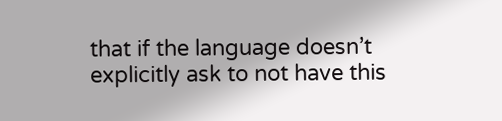that if the language doesn’t explicitly ask to not have this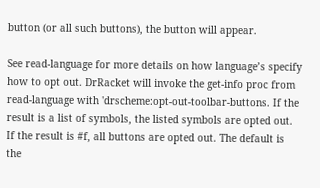button (or all such buttons), the button will appear.

See read-language for more details on how language’s specify how to opt out. DrRacket will invoke the get-info proc from read-language with 'drscheme:opt-out-toolbar-buttons. If the result is a list of symbols, the listed symbols are opted out. If the result is #f, all buttons are opted out. The default is the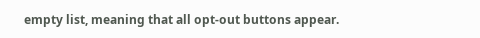empty list, meaning that all opt-out buttons appear.